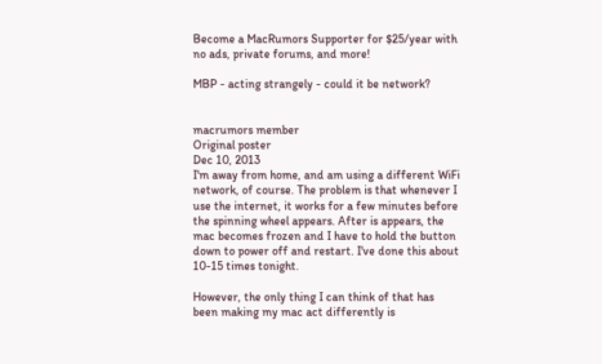Become a MacRumors Supporter for $25/year with no ads, private forums, and more!

MBP - acting strangely - could it be network?


macrumors member
Original poster
Dec 10, 2013
I'm away from home, and am using a different WiFi network, of course. The problem is that whenever I use the internet, it works for a few minutes before the spinning wheel appears. After is appears, the mac becomes frozen and I have to hold the button down to power off and restart. I've done this about 10-15 times tonight.

However, the only thing I can think of that has been making my mac act differently is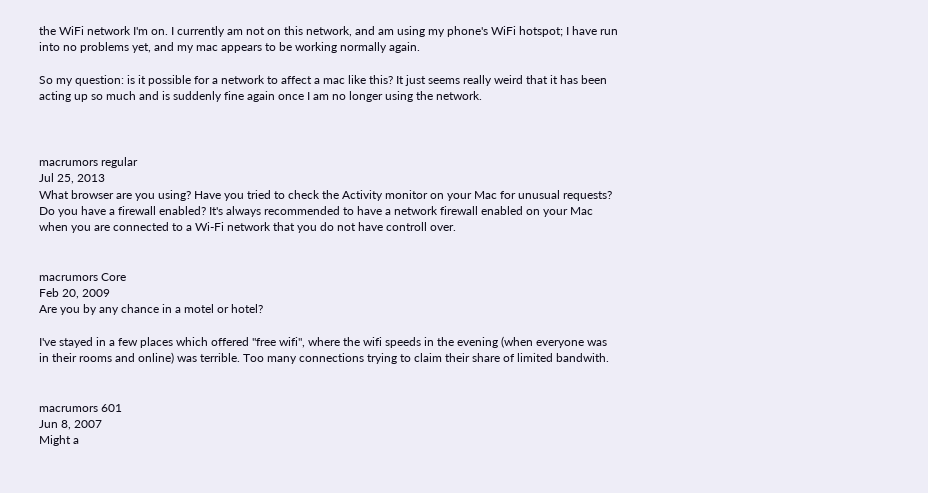the WiFi network I'm on. I currently am not on this network, and am using my phone's WiFi hotspot; I have run into no problems yet, and my mac appears to be working normally again.

So my question: is it possible for a network to affect a mac like this? It just seems really weird that it has been acting up so much and is suddenly fine again once I am no longer using the network.



macrumors regular
Jul 25, 2013
What browser are you using? Have you tried to check the Activity monitor on your Mac for unusual requests? Do you have a firewall enabled? It's always recommended to have a network firewall enabled on your Mac when you are connected to a Wi-Fi network that you do not have controll over.


macrumors Core
Feb 20, 2009
Are you by any chance in a motel or hotel?

I've stayed in a few places which offered "free wifi", where the wifi speeds in the evening (when everyone was in their rooms and online) was terrible. Too many connections trying to claim their share of limited bandwith.


macrumors 601
Jun 8, 2007
Might a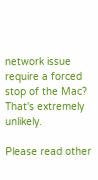network issue require a forced stop of the Mac? That's extremely unlikely.

Please read other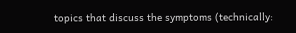topics that discuss the symptoms (technically: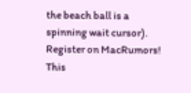the beach ball is a spinning wait cursor).
Register on MacRumors! This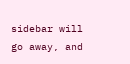sidebar will go away, and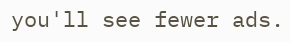you'll see fewer ads.